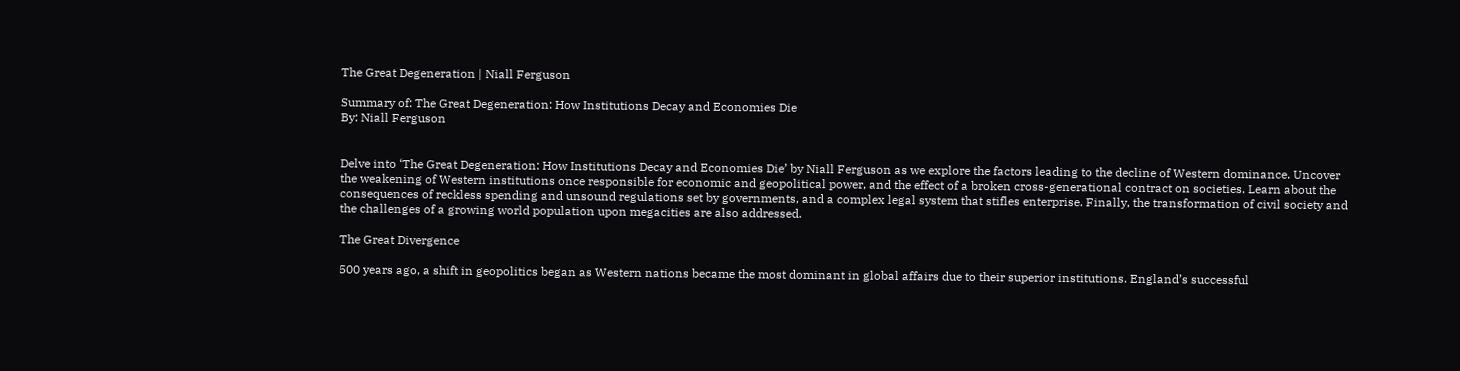The Great Degeneration | Niall Ferguson

Summary of: The Great Degeneration: How Institutions Decay and Economies Die
By: Niall Ferguson


Delve into ‘The Great Degeneration: How Institutions Decay and Economies Die’ by Niall Ferguson as we explore the factors leading to the decline of Western dominance. Uncover the weakening of Western institutions once responsible for economic and geopolitical power, and the effect of a broken cross-generational contract on societies. Learn about the consequences of reckless spending and unsound regulations set by governments, and a complex legal system that stifles enterprise. Finally, the transformation of civil society and the challenges of a growing world population upon megacities are also addressed.

The Great Divergence

500 years ago, a shift in geopolitics began as Western nations became the most dominant in global affairs due to their superior institutions. England’s successful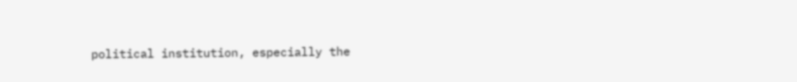political institution, especially the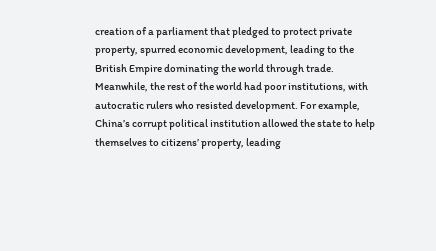creation of a parliament that pledged to protect private property, spurred economic development, leading to the British Empire dominating the world through trade. Meanwhile, the rest of the world had poor institutions, with autocratic rulers who resisted development. For example, China’s corrupt political institution allowed the state to help themselves to citizens’ property, leading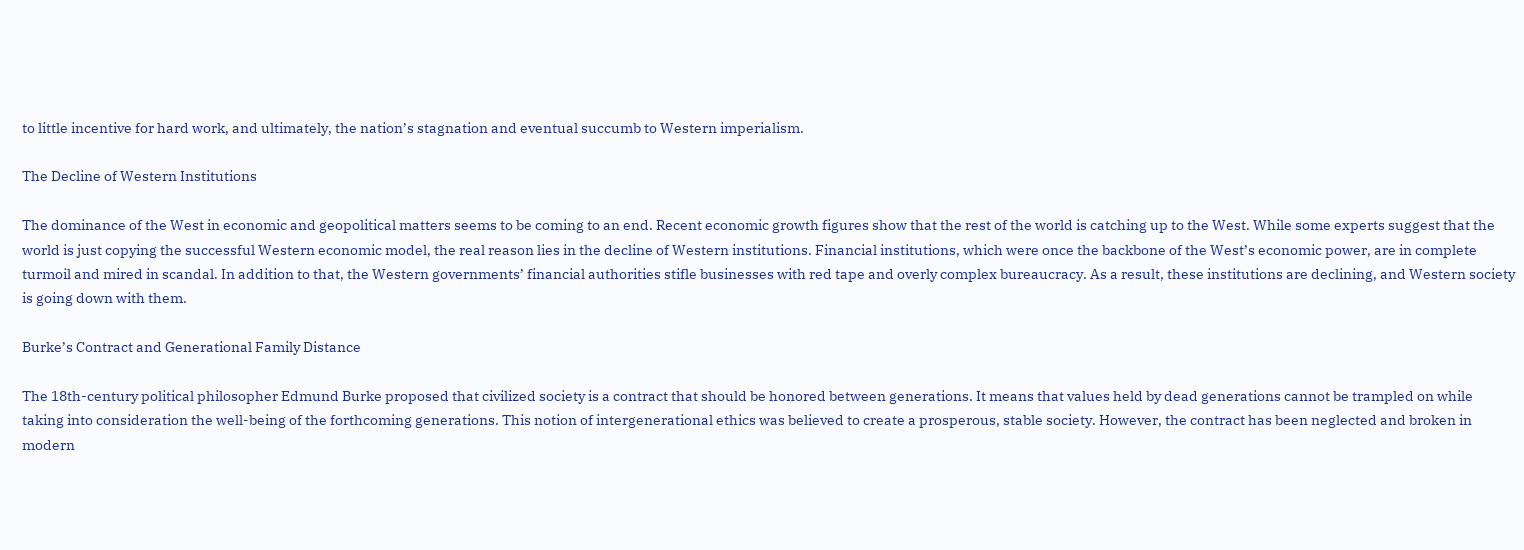to little incentive for hard work, and ultimately, the nation’s stagnation and eventual succumb to Western imperialism.

The Decline of Western Institutions

The dominance of the West in economic and geopolitical matters seems to be coming to an end. Recent economic growth figures show that the rest of the world is catching up to the West. While some experts suggest that the world is just copying the successful Western economic model, the real reason lies in the decline of Western institutions. Financial institutions, which were once the backbone of the West’s economic power, are in complete turmoil and mired in scandal. In addition to that, the Western governments’ financial authorities stifle businesses with red tape and overly complex bureaucracy. As a result, these institutions are declining, and Western society is going down with them.

Burke’s Contract and Generational Family Distance

The 18th-century political philosopher Edmund Burke proposed that civilized society is a contract that should be honored between generations. It means that values held by dead generations cannot be trampled on while taking into consideration the well-being of the forthcoming generations. This notion of intergenerational ethics was believed to create a prosperous, stable society. However, the contract has been neglected and broken in modern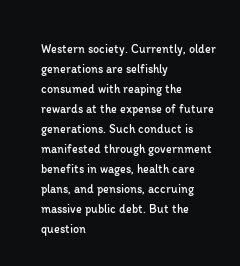Western society. Currently, older generations are selfishly consumed with reaping the rewards at the expense of future generations. Such conduct is manifested through government benefits in wages, health care plans, and pensions, accruing massive public debt. But the question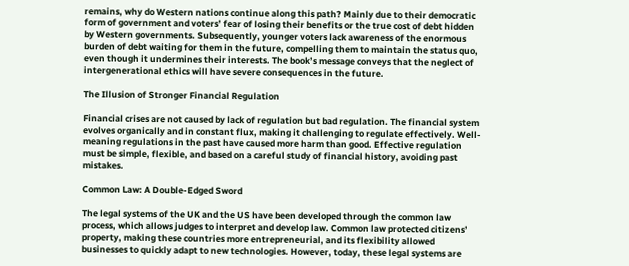remains, why do Western nations continue along this path? Mainly due to their democratic form of government and voters’ fear of losing their benefits or the true cost of debt hidden by Western governments. Subsequently, younger voters lack awareness of the enormous burden of debt waiting for them in the future, compelling them to maintain the status quo, even though it undermines their interests. The book’s message conveys that the neglect of intergenerational ethics will have severe consequences in the future.

The Illusion of Stronger Financial Regulation

Financial crises are not caused by lack of regulation but bad regulation. The financial system evolves organically and in constant flux, making it challenging to regulate effectively. Well-meaning regulations in the past have caused more harm than good. Effective regulation must be simple, flexible, and based on a careful study of financial history, avoiding past mistakes.

Common Law: A Double-Edged Sword

The legal systems of the UK and the US have been developed through the common law process, which allows judges to interpret and develop law. Common law protected citizens’ property, making these countries more entrepreneurial, and its flexibility allowed businesses to quickly adapt to new technologies. However, today, these legal systems are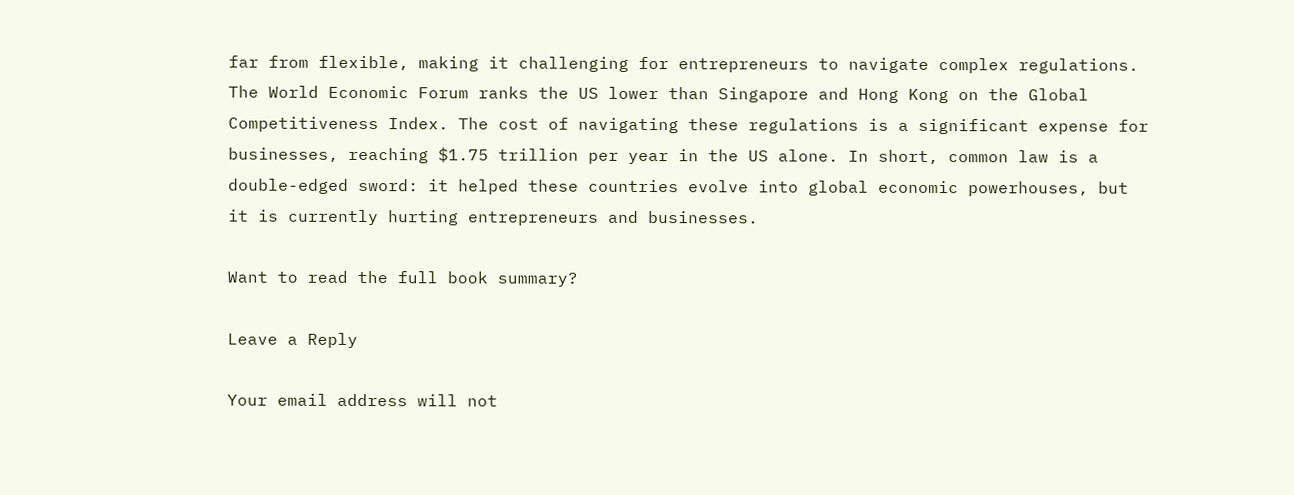far from flexible, making it challenging for entrepreneurs to navigate complex regulations. The World Economic Forum ranks the US lower than Singapore and Hong Kong on the Global Competitiveness Index. The cost of navigating these regulations is a significant expense for businesses, reaching $1.75 trillion per year in the US alone. In short, common law is a double-edged sword: it helped these countries evolve into global economic powerhouses, but it is currently hurting entrepreneurs and businesses.

Want to read the full book summary?

Leave a Reply

Your email address will not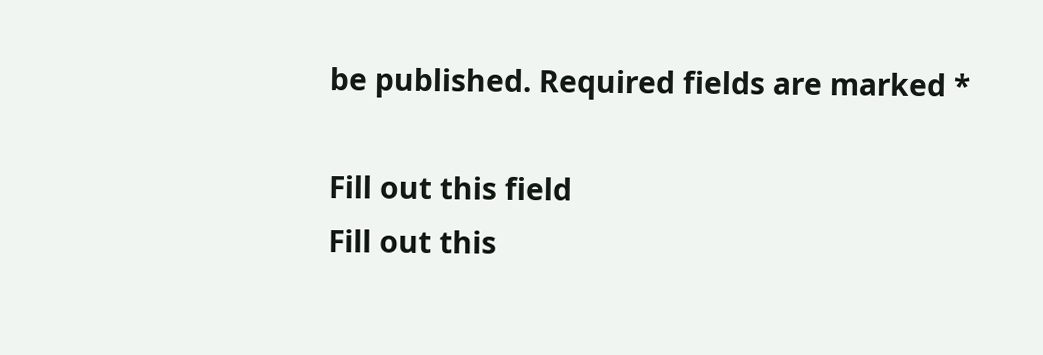be published. Required fields are marked *

Fill out this field
Fill out this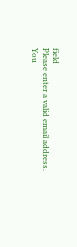field
Please enter a valid email address.
You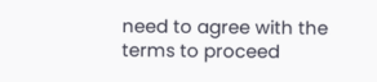need to agree with the terms to proceed